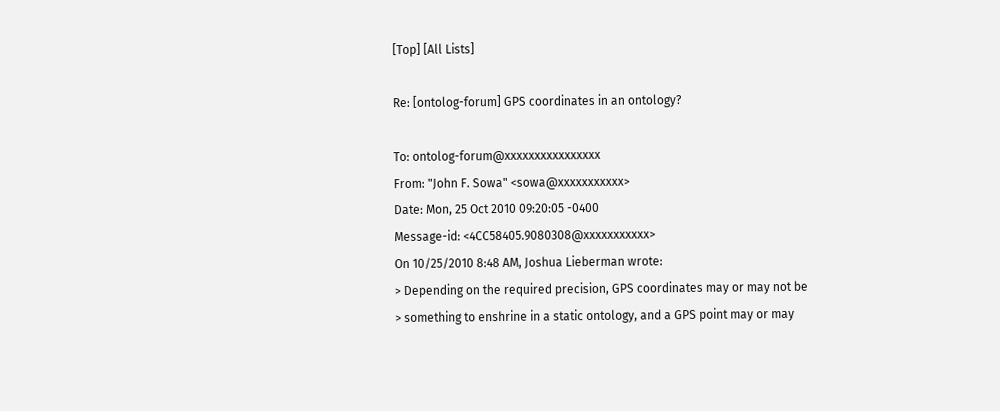[Top] [All Lists]

Re: [ontolog-forum] GPS coordinates in an ontology?

To: ontolog-forum@xxxxxxxxxxxxxxxx
From: "John F. Sowa" <sowa@xxxxxxxxxxx>
Date: Mon, 25 Oct 2010 09:20:05 -0400
Message-id: <4CC58405.9080308@xxxxxxxxxxx>
On 10/25/2010 8:48 AM, Joshua Lieberman wrote:
> Depending on the required precision, GPS coordinates may or may not be
> something to enshrine in a static ontology, and a GPS point may or may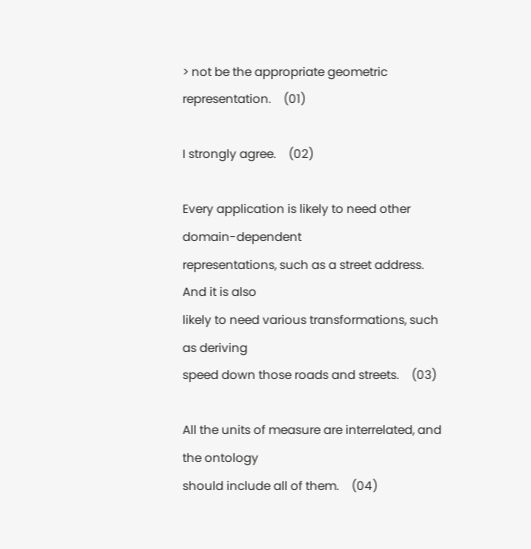> not be the appropriate geometric representation.    (01)

I strongly agree.    (02)

Every application is likely to need other domain-dependent
representations, such as a street address.  And it is also
likely to need various transformations, such as deriving
speed down those roads and streets.    (03)

All the units of measure are interrelated, and the ontology
should include all of them.    (04)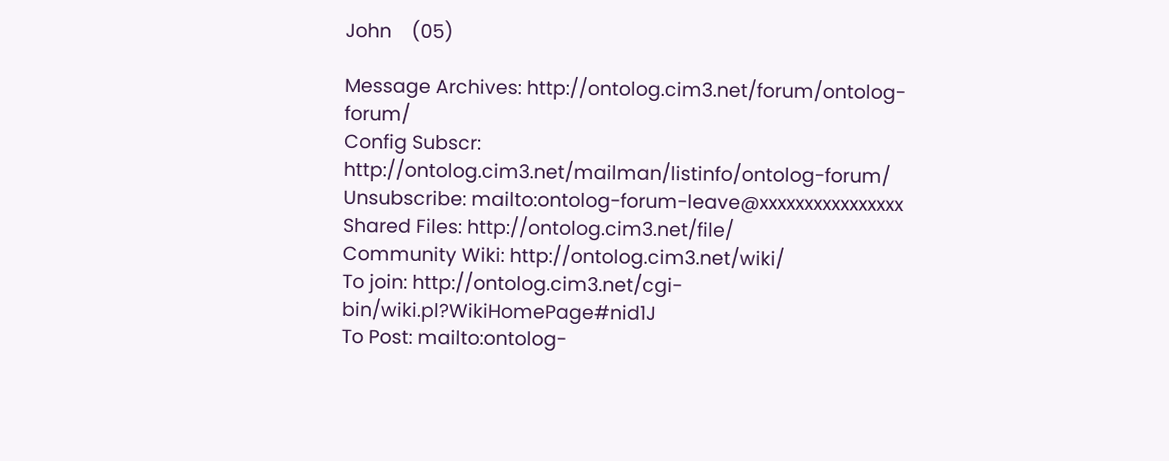John    (05)

Message Archives: http://ontolog.cim3.net/forum/ontolog-forum/
Config Subscr: http://ontolog.cim3.net/mailman/listinfo/ontolog-forum/
Unsubscribe: mailto:ontolog-forum-leave@xxxxxxxxxxxxxxxx
Shared Files: http://ontolog.cim3.net/file/
Community Wiki: http://ontolog.cim3.net/wiki/
To join: http://ontolog.cim3.net/cgi-bin/wiki.pl?WikiHomePage#nid1J
To Post: mailto:ontolog-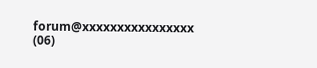forum@xxxxxxxxxxxxxxxx    (06)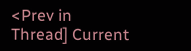<Prev in Thread] Current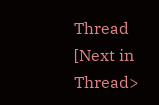Thread [Next in Thread>